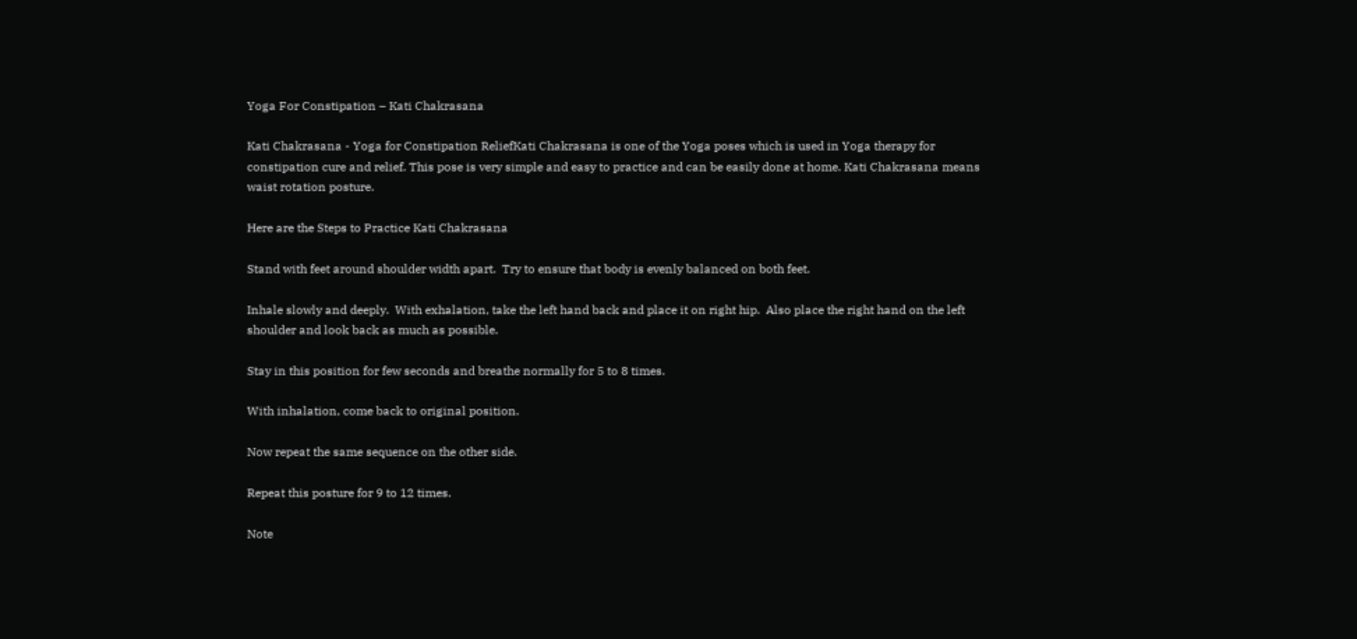Yoga For Constipation – Kati Chakrasana

Kati Chakrasana - Yoga for Constipation ReliefKati Chakrasana is one of the Yoga poses which is used in Yoga therapy for constipation cure and relief. This pose is very simple and easy to practice and can be easily done at home. Kati Chakrasana means waist rotation posture.

Here are the Steps to Practice Kati Chakrasana

Stand with feet around shoulder width apart.  Try to ensure that body is evenly balanced on both feet.

Inhale slowly and deeply.  With exhalation, take the left hand back and place it on right hip.  Also place the right hand on the left shoulder and look back as much as possible.

Stay in this position for few seconds and breathe normally for 5 to 8 times.

With inhalation, come back to original position.

Now repeat the same sequence on the other side.

Repeat this posture for 9 to 12 times.

Note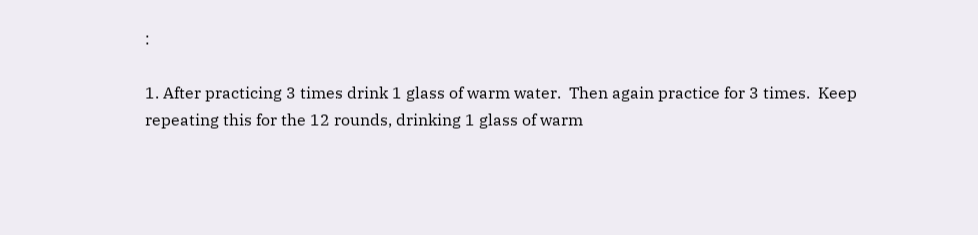:

1. After practicing 3 times drink 1 glass of warm water.  Then again practice for 3 times.  Keep repeating this for the 12 rounds, drinking 1 glass of warm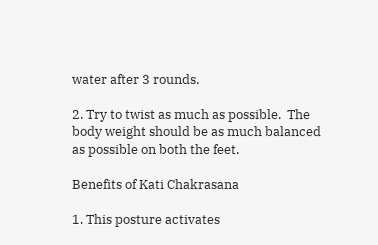water after 3 rounds.

2. Try to twist as much as possible.  The body weight should be as much balanced as possible on both the feet.

Benefits of Kati Chakrasana

1. This posture activates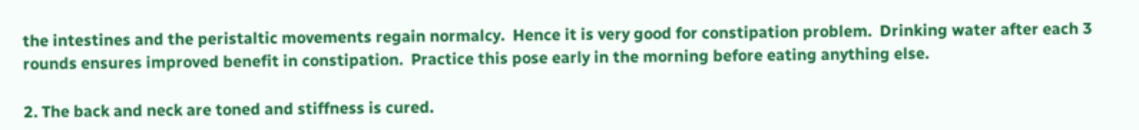the intestines and the peristaltic movements regain normalcy.  Hence it is very good for constipation problem.  Drinking water after each 3 rounds ensures improved benefit in constipation.  Practice this pose early in the morning before eating anything else.

2. The back and neck are toned and stiffness is cured.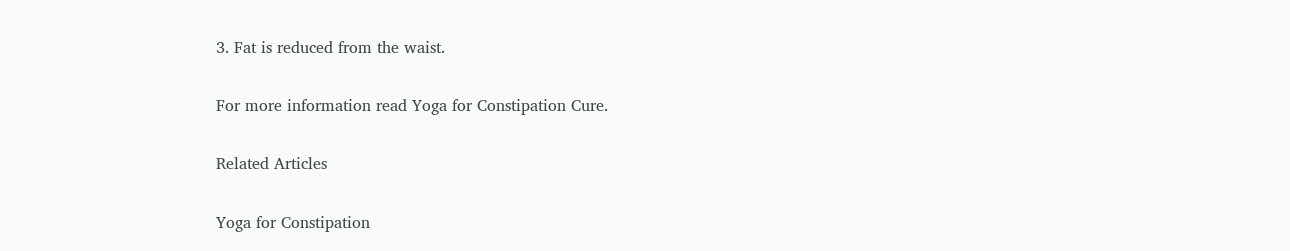3. Fat is reduced from the waist.

For more information read Yoga for Constipation Cure.

Related Articles

Yoga for Constipation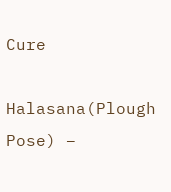Cure

Halasana(Plough Pose) –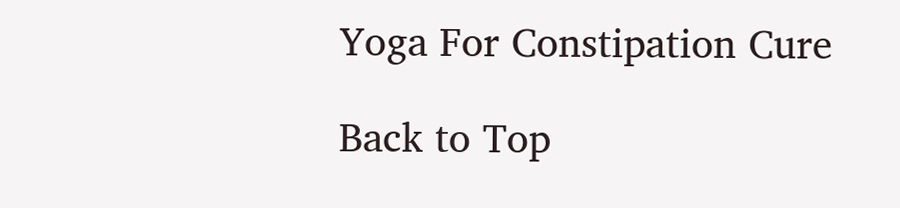Yoga For Constipation Cure

Back to Top